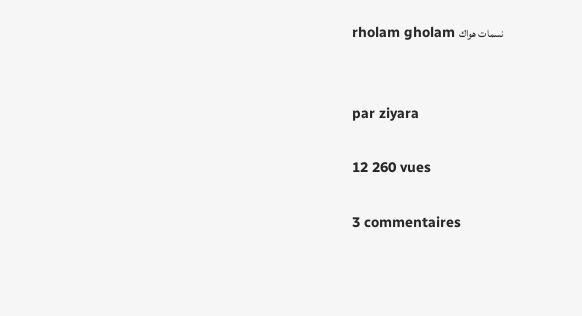rholam gholam نسمات هواك


par ziyara

12 260 vues

3 commentaires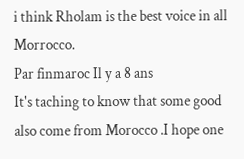i think Rholam is the best voice in all Morrocco.
Par finmaroc Il y a 8 ans
It's taching to know that some good also come from Morocco .I hope one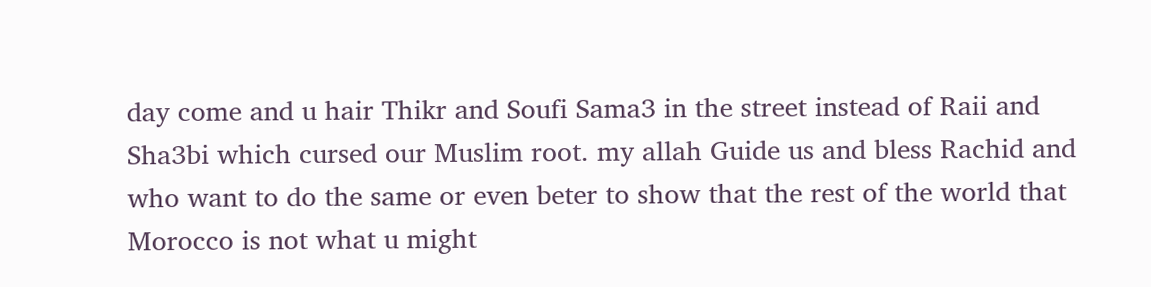day come and u hair Thikr and Soufi Sama3 in the street instead of Raii and Sha3bi which cursed our Muslim root. my allah Guide us and bless Rachid and who want to do the same or even beter to show that the rest of the world that Morocco is not what u might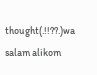thought(.!!??.)wa salam alikom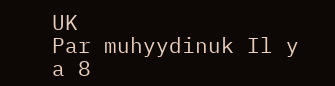UK
Par muhyydinuk Il y a 8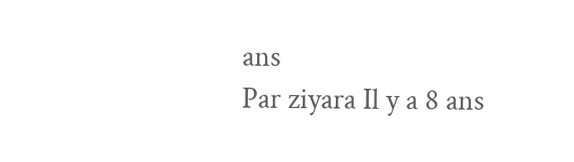ans
Par ziyara Il y a 8 ans